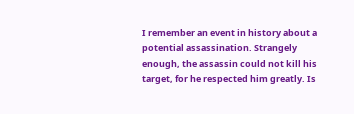I remember an event in history about a potential assassination. Strangely enough, the assassin could not kill his target, for he respected him greatly. Is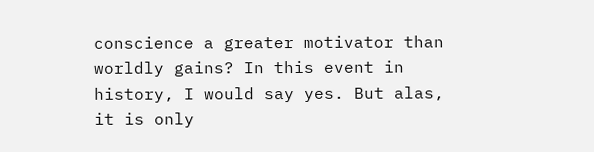conscience a greater motivator than worldly gains? In this event in history, I would say yes. But alas, it is only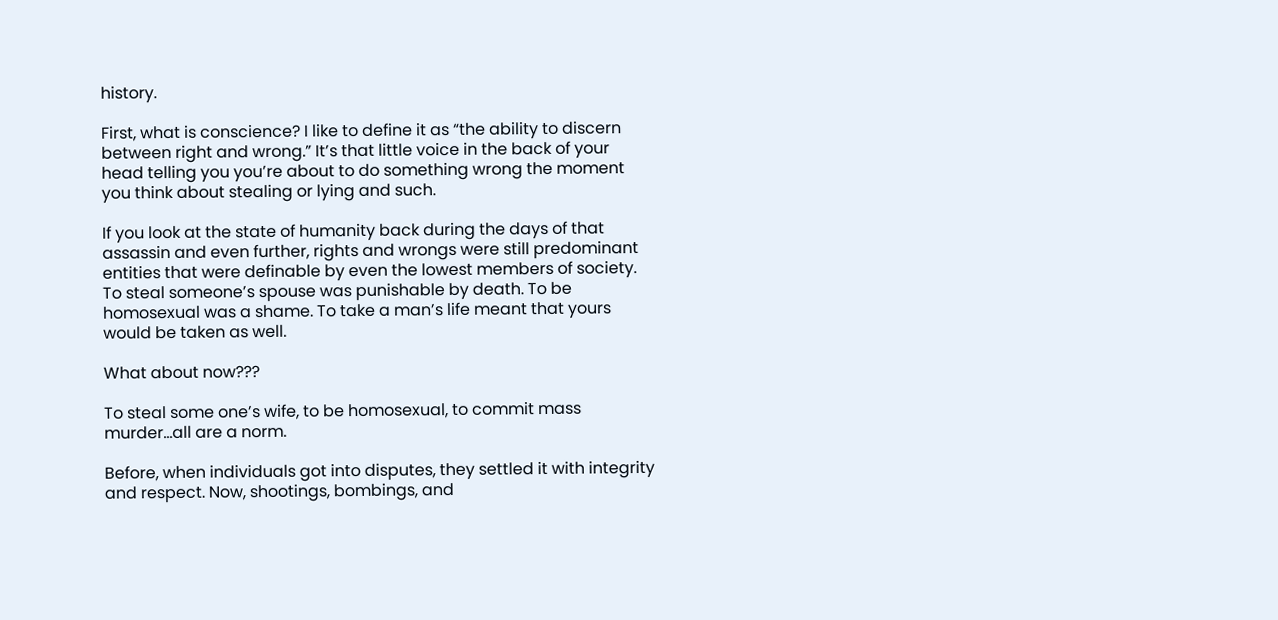history.

First, what is conscience? I like to define it as “the ability to discern between right and wrong.” It’s that little voice in the back of your head telling you you’re about to do something wrong the moment you think about stealing or lying and such.

If you look at the state of humanity back during the days of that assassin and even further, rights and wrongs were still predominant entities that were definable by even the lowest members of society. To steal someone’s spouse was punishable by death. To be homosexual was a shame. To take a man’s life meant that yours would be taken as well.

What about now???

To steal some one’s wife, to be homosexual, to commit mass murder…all are a norm.

Before, when individuals got into disputes, they settled it with integrity and respect. Now, shootings, bombings, and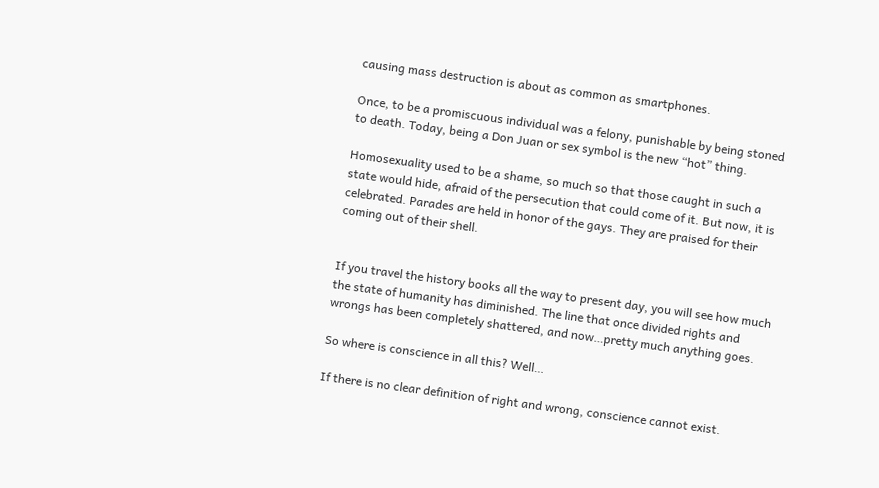causing mass destruction is about as common as smartphones.

Once, to be a promiscuous individual was a felony, punishable by being stoned to death. Today, being a Don Juan or sex symbol is the new “hot” thing.

Homosexuality used to be a shame, so much so that those caught in such a state would hide, afraid of the persecution that could come of it. But now, it is celebrated. Parades are held in honor of the gays. They are praised for their coming out of their shell.


If you travel the history books all the way to present day, you will see how much the state of humanity has diminished. The line that once divided rights and wrongs has been completely shattered, and now…pretty much anything goes.

So where is conscience in all this? Well…

If there is no clear definition of right and wrong, conscience cannot exist.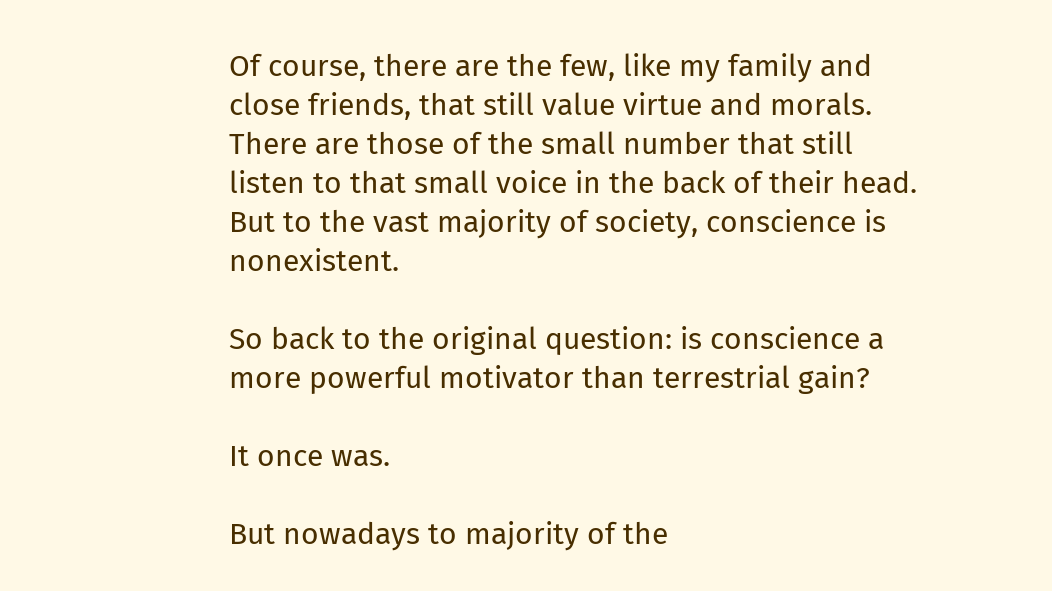Of course, there are the few, like my family and close friends, that still value virtue and morals. There are those of the small number that still listen to that small voice in the back of their head. But to the vast majority of society, conscience is nonexistent.

So back to the original question: is conscience a more powerful motivator than terrestrial gain?

It once was.

But nowadays to majority of the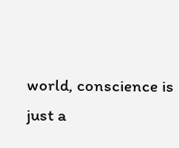world, conscience is just a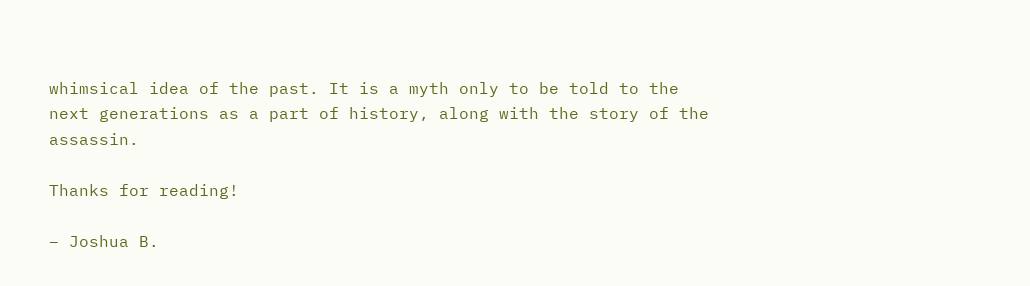whimsical idea of the past. It is a myth only to be told to the next generations as a part of history, along with the story of the assassin.

Thanks for reading!

– Joshua B.